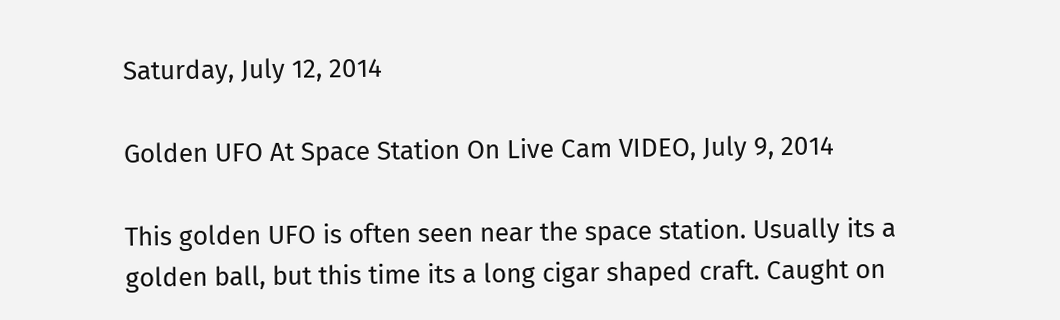Saturday, July 12, 2014

Golden UFO At Space Station On Live Cam VIDEO, July 9, 2014

This golden UFO is often seen near the space station. Usually its a golden ball, but this time its a long cigar shaped craft. Caught on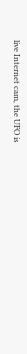live Internet cam, the UFO is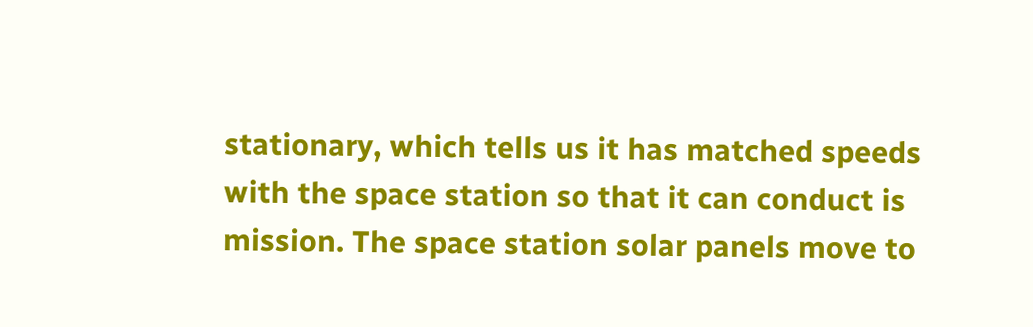stationary, which tells us it has matched speeds with the space station so that it can conduct is mission. The space station solar panels move to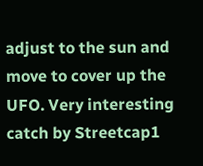adjust to the sun and move to cover up the UFO. Very interesting catch by Streetcap1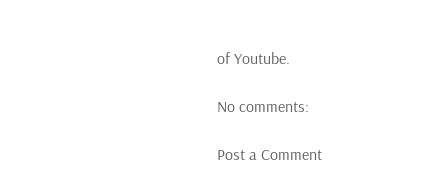of Youtube.

No comments:

Post a Comment